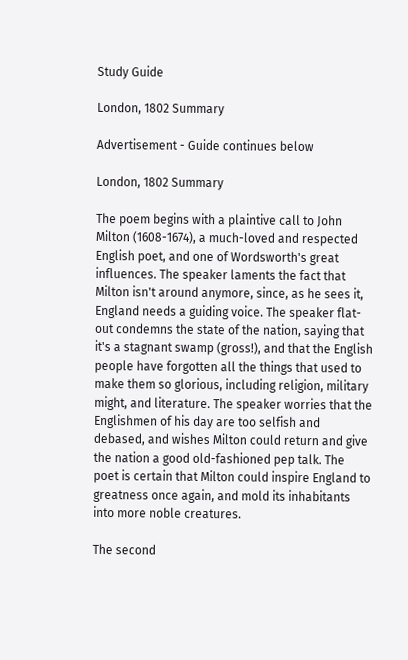Study Guide

London, 1802 Summary

Advertisement - Guide continues below

London, 1802 Summary

The poem begins with a plaintive call to John Milton (1608-1674), a much-loved and respected English poet, and one of Wordsworth's great influences. The speaker laments the fact that Milton isn't around anymore, since, as he sees it, England needs a guiding voice. The speaker flat-out condemns the state of the nation, saying that it's a stagnant swamp (gross!), and that the English people have forgotten all the things that used to make them so glorious, including religion, military might, and literature. The speaker worries that the Englishmen of his day are too selfish and debased, and wishes Milton could return and give the nation a good old-fashioned pep talk. The poet is certain that Milton could inspire England to greatness once again, and mold its inhabitants into more noble creatures.

The second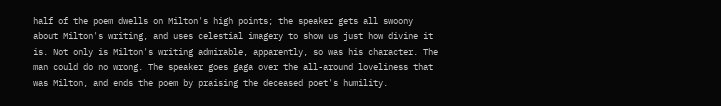half of the poem dwells on Milton's high points; the speaker gets all swoony about Milton's writing, and uses celestial imagery to show us just how divine it is. Not only is Milton's writing admirable, apparently, so was his character. The man could do no wrong. The speaker goes gaga over the all-around loveliness that was Milton, and ends the poem by praising the deceased poet's humility.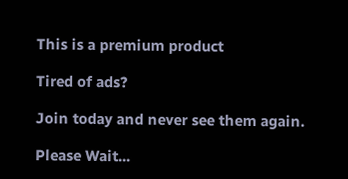This is a premium product

Tired of ads?

Join today and never see them again.

Please Wait...